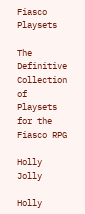Fiasco Playsets

The Definitive Collection of Playsets for the Fiasco RPG

Holly Jolly

Holly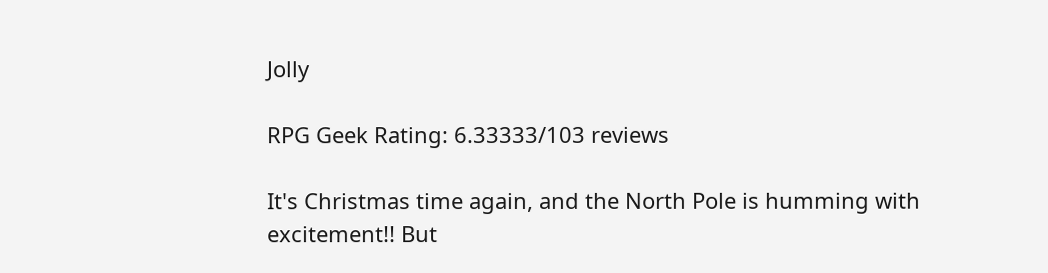Jolly

RPG Geek Rating: 6.33333/103 reviews

It's Christmas time again, and the North Pole is humming with excitement!! But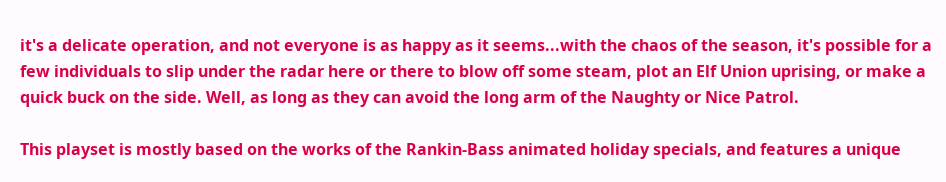it's a delicate operation, and not everyone is as happy as it seems...with the chaos of the season, it's possible for a few individuals to slip under the radar here or there to blow off some steam, plot an Elf Union uprising, or make a quick buck on the side. Well, as long as they can avoid the long arm of the Naughty or Nice Patrol.

This playset is mostly based on the works of the Rankin-Bass animated holiday specials, and features a unique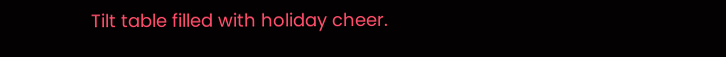Tilt table filled with holiday cheer.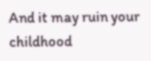And it may ruin your childhood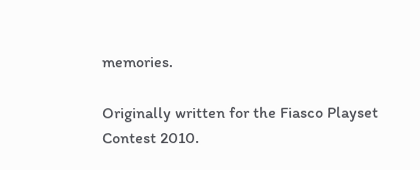memories.

Originally written for the Fiasco Playset Contest 2010.